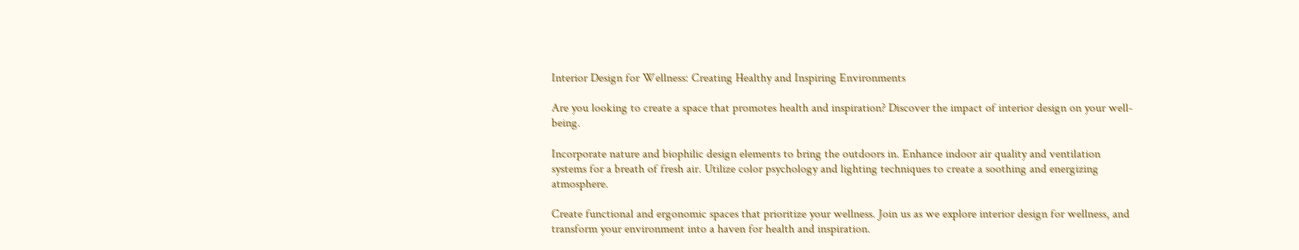Interior Design for Wellness: Creating Healthy and Inspiring Environments

Are you looking to create a space that promotes health and inspiration? Discover the impact of interior design on your well-being.

Incorporate nature and biophilic design elements to bring the outdoors in. Enhance indoor air quality and ventilation systems for a breath of fresh air. Utilize color psychology and lighting techniques to create a soothing and energizing atmosphere.

Create functional and ergonomic spaces that prioritize your wellness. Join us as we explore interior design for wellness, and transform your environment into a haven for health and inspiration.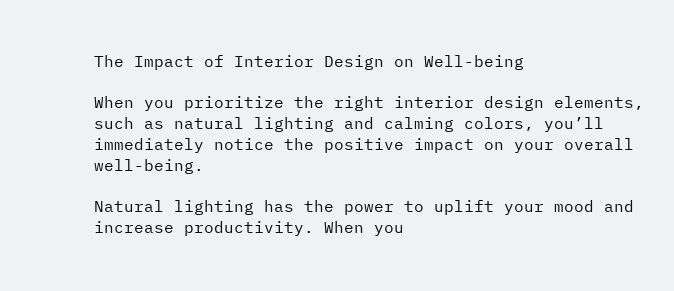The Impact of Interior Design on Well-being

When you prioritize the right interior design elements, such as natural lighting and calming colors, you’ll immediately notice the positive impact on your overall well-being.

Natural lighting has the power to uplift your mood and increase productivity. When you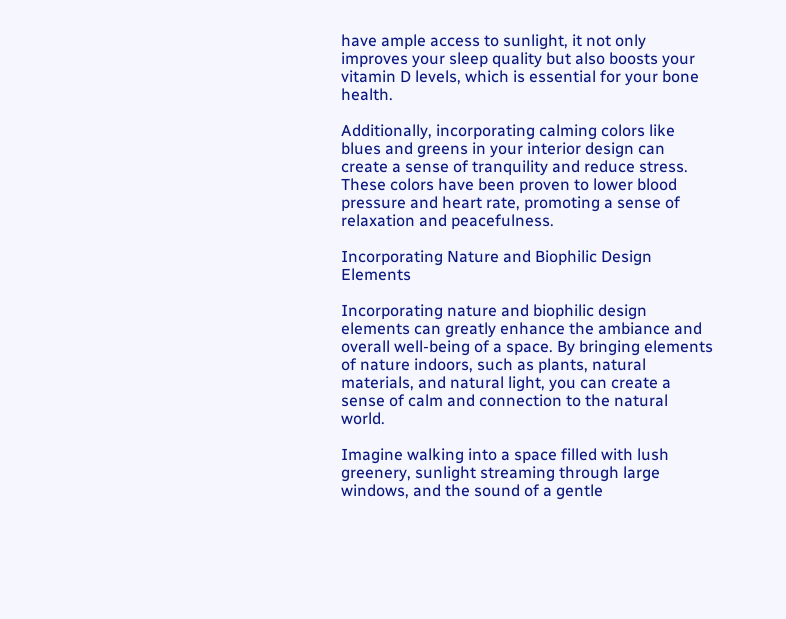have ample access to sunlight, it not only improves your sleep quality but also boosts your vitamin D levels, which is essential for your bone health.

Additionally, incorporating calming colors like blues and greens in your interior design can create a sense of tranquility and reduce stress. These colors have been proven to lower blood pressure and heart rate, promoting a sense of relaxation and peacefulness.

Incorporating Nature and Biophilic Design Elements

Incorporating nature and biophilic design elements can greatly enhance the ambiance and overall well-being of a space. By bringing elements of nature indoors, such as plants, natural materials, and natural light, you can create a sense of calm and connection to the natural world.

Imagine walking into a space filled with lush greenery, sunlight streaming through large windows, and the sound of a gentle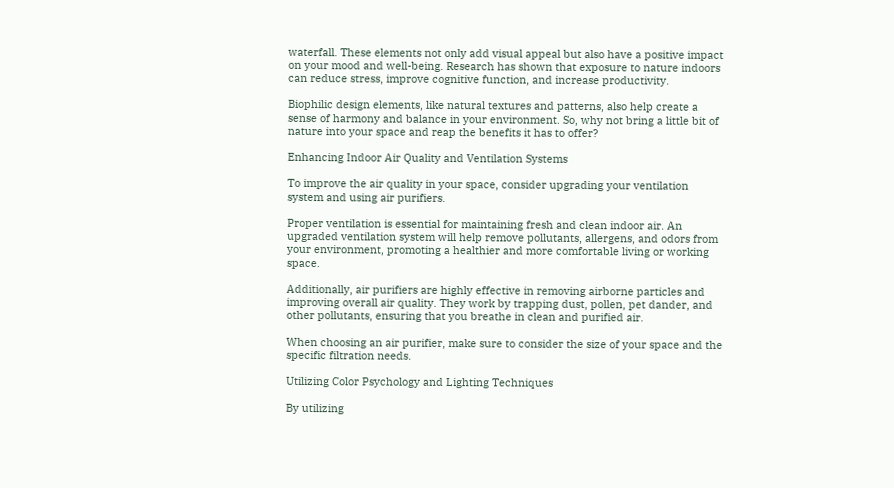waterfall. These elements not only add visual appeal but also have a positive impact on your mood and well-being. Research has shown that exposure to nature indoors can reduce stress, improve cognitive function, and increase productivity.

Biophilic design elements, like natural textures and patterns, also help create a sense of harmony and balance in your environment. So, why not bring a little bit of nature into your space and reap the benefits it has to offer?

Enhancing Indoor Air Quality and Ventilation Systems

To improve the air quality in your space, consider upgrading your ventilation system and using air purifiers.

Proper ventilation is essential for maintaining fresh and clean indoor air. An upgraded ventilation system will help remove pollutants, allergens, and odors from your environment, promoting a healthier and more comfortable living or working space.

Additionally, air purifiers are highly effective in removing airborne particles and improving overall air quality. They work by trapping dust, pollen, pet dander, and other pollutants, ensuring that you breathe in clean and purified air.

When choosing an air purifier, make sure to consider the size of your space and the specific filtration needs.

Utilizing Color Psychology and Lighting Techniques

By utilizing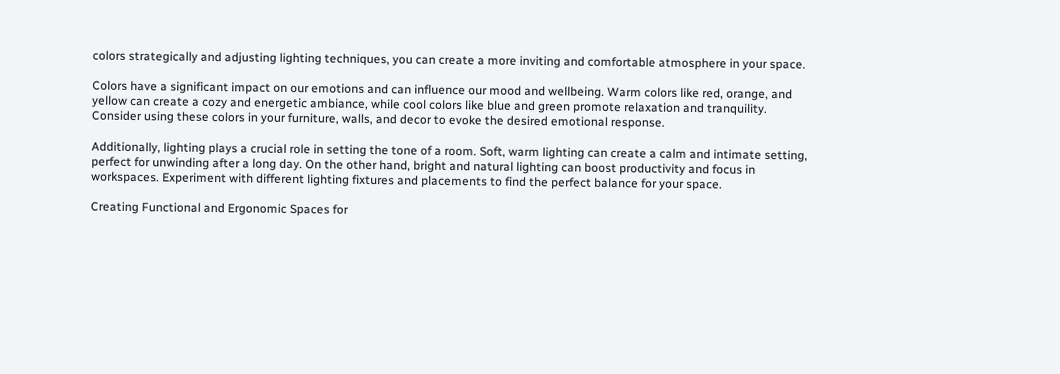colors strategically and adjusting lighting techniques, you can create a more inviting and comfortable atmosphere in your space.

Colors have a significant impact on our emotions and can influence our mood and wellbeing. Warm colors like red, orange, and yellow can create a cozy and energetic ambiance, while cool colors like blue and green promote relaxation and tranquility. Consider using these colors in your furniture, walls, and decor to evoke the desired emotional response.

Additionally, lighting plays a crucial role in setting the tone of a room. Soft, warm lighting can create a calm and intimate setting, perfect for unwinding after a long day. On the other hand, bright and natural lighting can boost productivity and focus in workspaces. Experiment with different lighting fixtures and placements to find the perfect balance for your space.

Creating Functional and Ergonomic Spaces for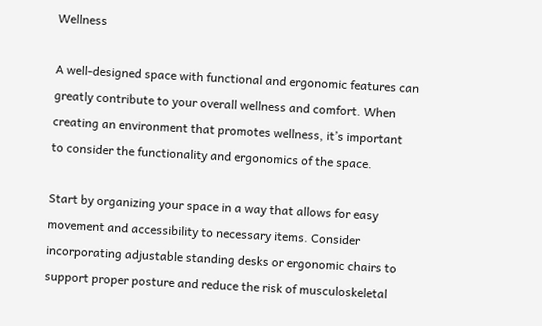Wellness

A well-designed space with functional and ergonomic features can greatly contribute to your overall wellness and comfort. When creating an environment that promotes wellness, it’s important to consider the functionality and ergonomics of the space.

Start by organizing your space in a way that allows for easy movement and accessibility to necessary items. Consider incorporating adjustable standing desks or ergonomic chairs to support proper posture and reduce the risk of musculoskeletal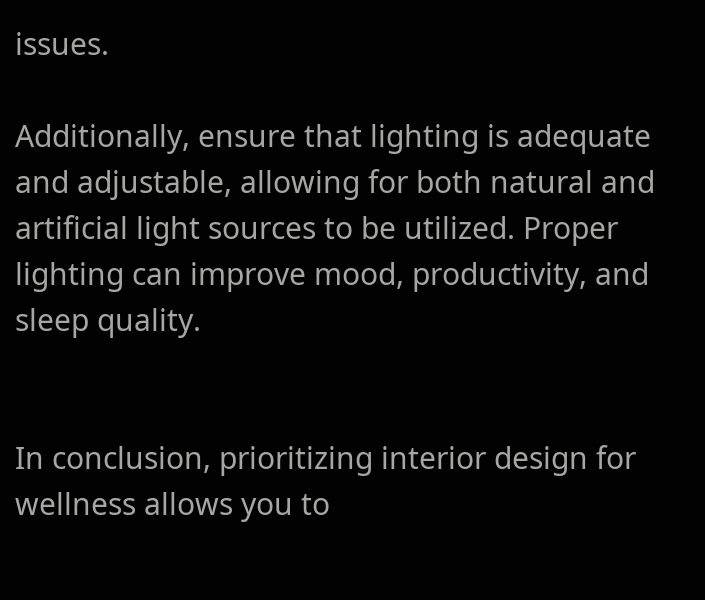issues.

Additionally, ensure that lighting is adequate and adjustable, allowing for both natural and artificial light sources to be utilized. Proper lighting can improve mood, productivity, and sleep quality.


In conclusion, prioritizing interior design for wellness allows you to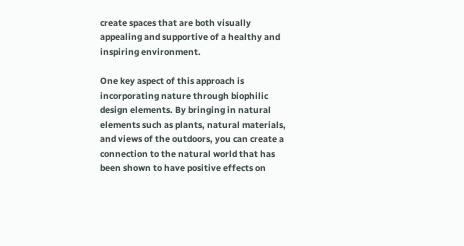create spaces that are both visually appealing and supportive of a healthy and inspiring environment.

One key aspect of this approach is incorporating nature through biophilic design elements. By bringing in natural elements such as plants, natural materials, and views of the outdoors, you can create a connection to the natural world that has been shown to have positive effects on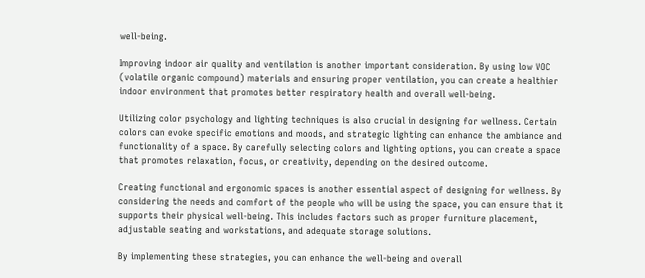well-being.

Improving indoor air quality and ventilation is another important consideration. By using low VOC (volatile organic compound) materials and ensuring proper ventilation, you can create a healthier indoor environment that promotes better respiratory health and overall well-being.

Utilizing color psychology and lighting techniques is also crucial in designing for wellness. Certain colors can evoke specific emotions and moods, and strategic lighting can enhance the ambiance and functionality of a space. By carefully selecting colors and lighting options, you can create a space that promotes relaxation, focus, or creativity, depending on the desired outcome.

Creating functional and ergonomic spaces is another essential aspect of designing for wellness. By considering the needs and comfort of the people who will be using the space, you can ensure that it supports their physical well-being. This includes factors such as proper furniture placement, adjustable seating and workstations, and adequate storage solutions.

By implementing these strategies, you can enhance the well-being and overall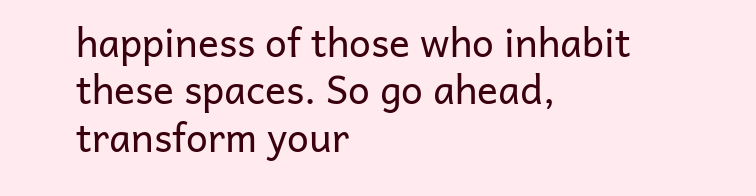happiness of those who inhabit these spaces. So go ahead, transform your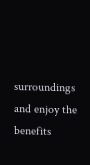surroundings and enjoy the benefits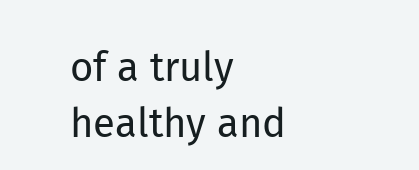of a truly healthy and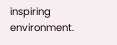inspiring environment.